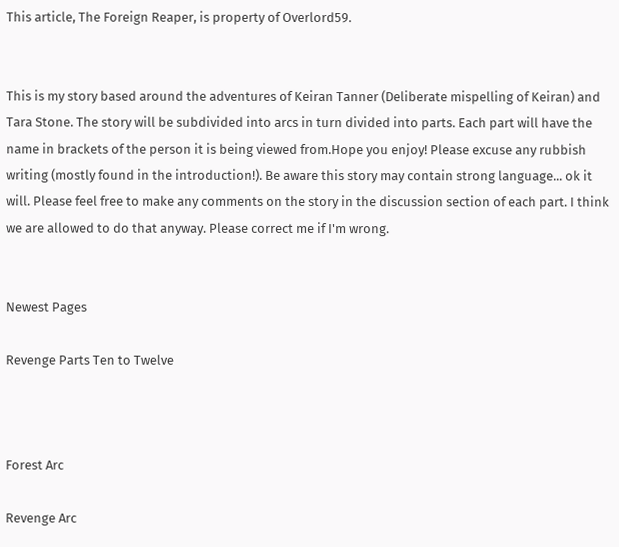This article, The Foreign Reaper, is property of Overlord59.


This is my story based around the adventures of Keiran Tanner (Deliberate mispelling of Keiran) and Tara Stone. The story will be subdivided into arcs in turn divided into parts. Each part will have the name in brackets of the person it is being viewed from.Hope you enjoy! Please excuse any rubbish writing (mostly found in the introduction!). Be aware this story may contain strong language... ok it will. Please feel free to make any comments on the story in the discussion section of each part. I think we are allowed to do that anyway. Please correct me if I'm wrong.


Newest Pages

Revenge Parts Ten to Twelve



Forest Arc

Revenge Arc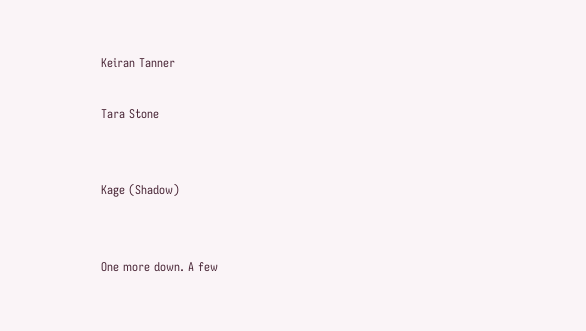Keiran Tanner

Tara Stone


Kage (Shadow)


One more down. A few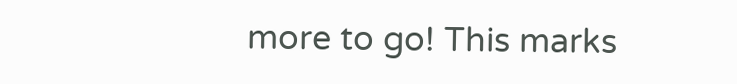more to go! This marks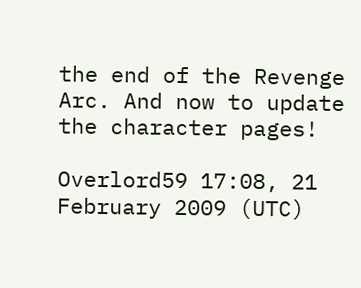the end of the Revenge Arc. And now to update the character pages!

Overlord59 17:08, 21 February 2009 (UTC)